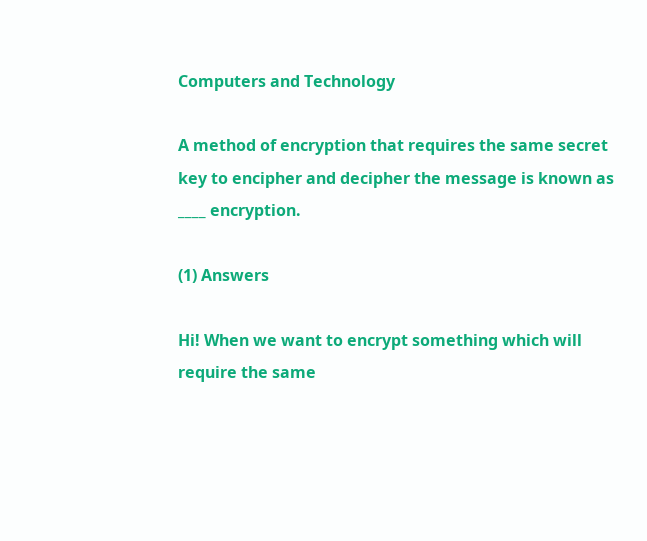Computers and Technology

A method of encryption that requires the same secret key to encipher and decipher the message is known as ____ encryption.

(1) Answers

Hi! When we want to encrypt something which will require the same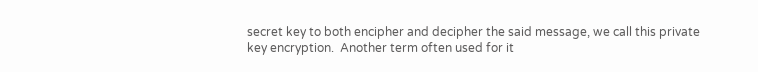secret key to both encipher and decipher the said message, we call this private key encryption.  Another term often used for it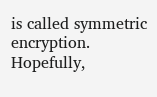is called symmetric encryption. Hopefully,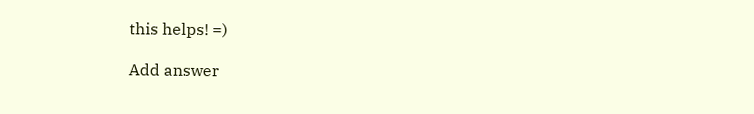this helps! =)

Add answer